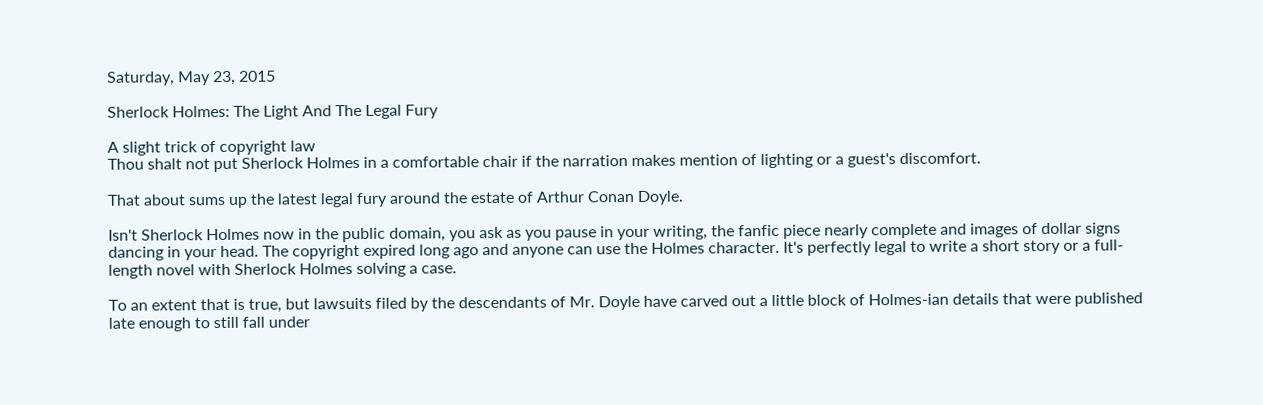Saturday, May 23, 2015

Sherlock Holmes: The Light And The Legal Fury

A slight trick of copyright law
Thou shalt not put Sherlock Holmes in a comfortable chair if the narration makes mention of lighting or a guest's discomfort.

That about sums up the latest legal fury around the estate of Arthur Conan Doyle.

Isn't Sherlock Holmes now in the public domain, you ask as you pause in your writing, the fanfic piece nearly complete and images of dollar signs dancing in your head. The copyright expired long ago and anyone can use the Holmes character. It's perfectly legal to write a short story or a full-length novel with Sherlock Holmes solving a case.

To an extent that is true, but lawsuits filed by the descendants of Mr. Doyle have carved out a little block of Holmes-ian details that were published late enough to still fall under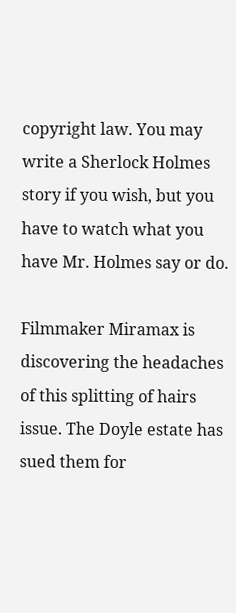copyright law. You may write a Sherlock Holmes story if you wish, but you have to watch what you have Mr. Holmes say or do.

Filmmaker Miramax is discovering the headaches of this splitting of hairs issue. The Doyle estate has sued them for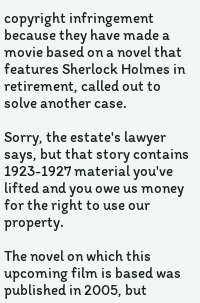copyright infringement because they have made a movie based on a novel that features Sherlock Holmes in retirement, called out to solve another case.

Sorry, the estate's lawyer says, but that story contains 1923-1927 material you've lifted and you owe us money for the right to use our property.

The novel on which this upcoming film is based was published in 2005, but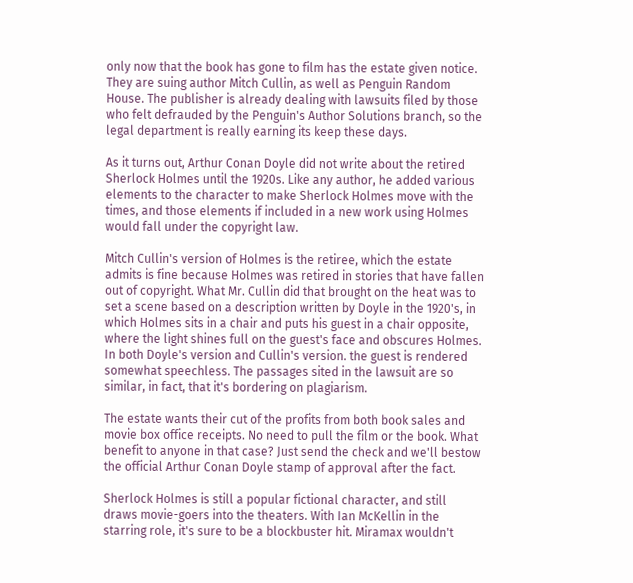only now that the book has gone to film has the estate given notice. They are suing author Mitch Cullin, as well as Penguin Random House. The publisher is already dealing with lawsuits filed by those who felt defrauded by the Penguin's Author Solutions branch, so the legal department is really earning its keep these days.

As it turns out, Arthur Conan Doyle did not write about the retired Sherlock Holmes until the 1920s. Like any author, he added various elements to the character to make Sherlock Holmes move with the times, and those elements if included in a new work using Holmes would fall under the copyright law.

Mitch Cullin's version of Holmes is the retiree, which the estate admits is fine because Holmes was retired in stories that have fallen out of copyright. What Mr. Cullin did that brought on the heat was to set a scene based on a description written by Doyle in the 1920's, in which Holmes sits in a chair and puts his guest in a chair opposite, where the light shines full on the guest's face and obscures Holmes. In both Doyle's version and Cullin's version. the guest is rendered somewhat speechless. The passages sited in the lawsuit are so similar, in fact, that it's bordering on plagiarism.

The estate wants their cut of the profits from both book sales and movie box office receipts. No need to pull the film or the book. What benefit to anyone in that case? Just send the check and we'll bestow the official Arthur Conan Doyle stamp of approval after the fact.

Sherlock Holmes is still a popular fictional character, and still draws movie-goers into the theaters. With Ian McKellin in the starring role, it's sure to be a blockbuster hit. Miramax wouldn't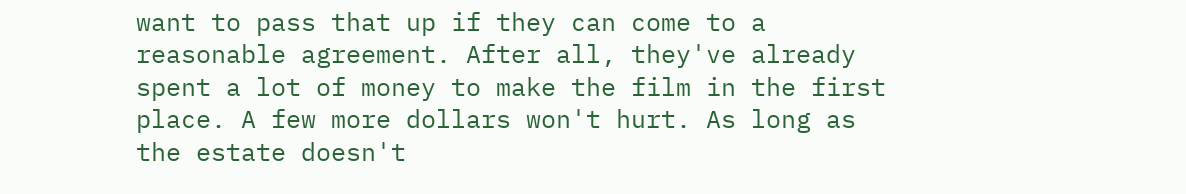want to pass that up if they can come to a reasonable agreement. After all, they've already spent a lot of money to make the film in the first place. A few more dollars won't hurt. As long as the estate doesn't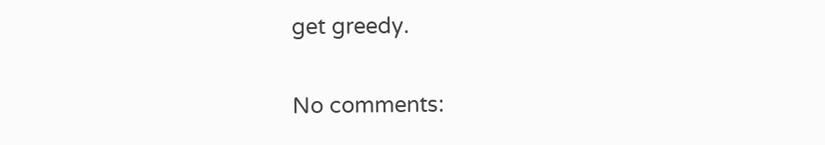get greedy.

No comments: